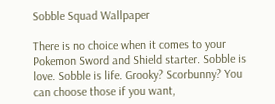Sobble Squad Wallpaper

There is no choice when it comes to your Pokemon Sword and Shield starter. Sobble is love. Sobble is life. Grooky? Scorbunny? You can choose those if you want,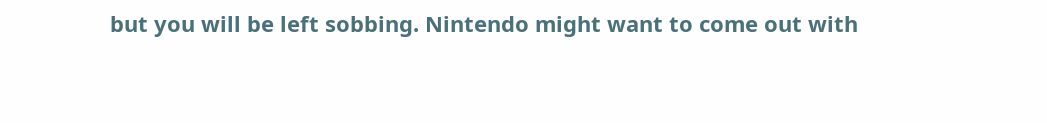but you will be left sobbing. Nintendo might want to come out with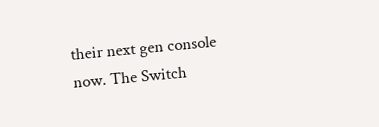their next gen console now. The Switch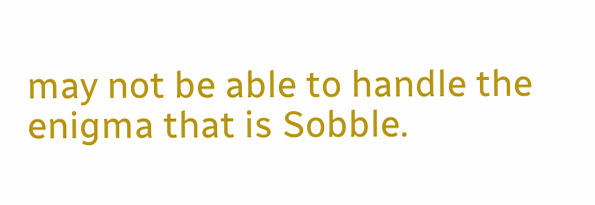may not be able to handle the enigma that is Sobble.